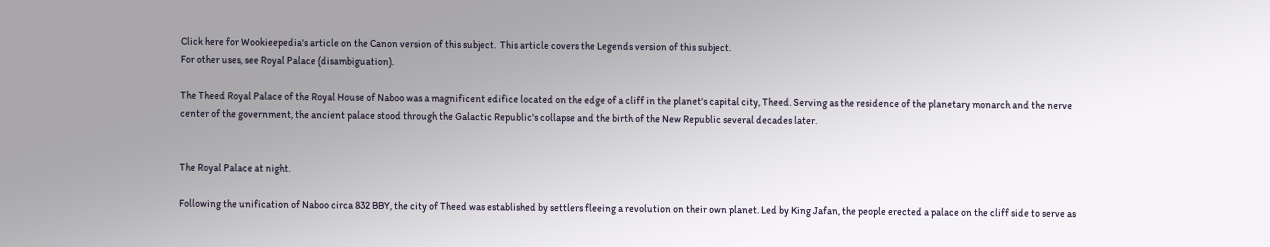Click here for Wookieepedia's article on the Canon version of this subject.  This article covers the Legends version of this subject.
For other uses, see Royal Palace (disambiguation).

The Theed Royal Palace of the Royal House of Naboo was a magnificent edifice located on the edge of a cliff in the planet's capital city, Theed. Serving as the residence of the planetary monarch and the nerve center of the government, the ancient palace stood through the Galactic Republic's collapse and the birth of the New Republic several decades later.


The Royal Palace at night.

Following the unification of Naboo circa 832 BBY, the city of Theed was established by settlers fleeing a revolution on their own planet. Led by King Jafan, the people erected a palace on the cliff side to serve as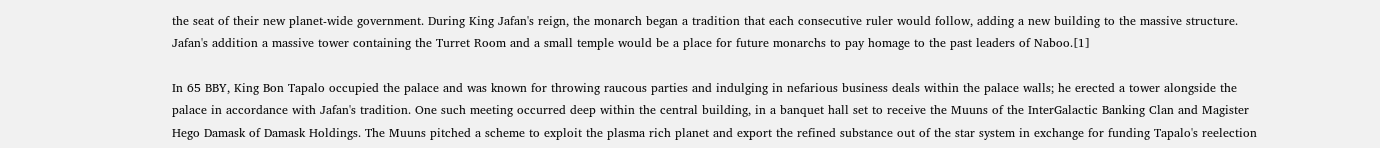the seat of their new planet-wide government. During King Jafan's reign, the monarch began a tradition that each consecutive ruler would follow, adding a new building to the massive structure. Jafan's addition a massive tower containing the Turret Room and a small temple would be a place for future monarchs to pay homage to the past leaders of Naboo.[1]

In 65 BBY, King Bon Tapalo occupied the palace and was known for throwing raucous parties and indulging in nefarious business deals within the palace walls; he erected a tower alongside the palace in accordance with Jafan's tradition. One such meeting occurred deep within the central building, in a banquet hall set to receive the Muuns of the InterGalactic Banking Clan and Magister Hego Damask of Damask Holdings. The Muuns pitched a scheme to exploit the plasma rich planet and export the refined substance out of the star system in exchange for funding Tapalo's reelection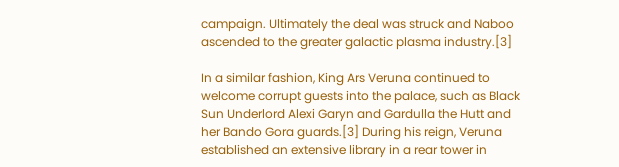campaign. Ultimately the deal was struck and Naboo ascended to the greater galactic plasma industry.[3]

In a similar fashion, King Ars Veruna continued to welcome corrupt guests into the palace, such as Black Sun Underlord Alexi Garyn and Gardulla the Hutt and her Bando Gora guards.[3] During his reign, Veruna established an extensive library in a rear tower in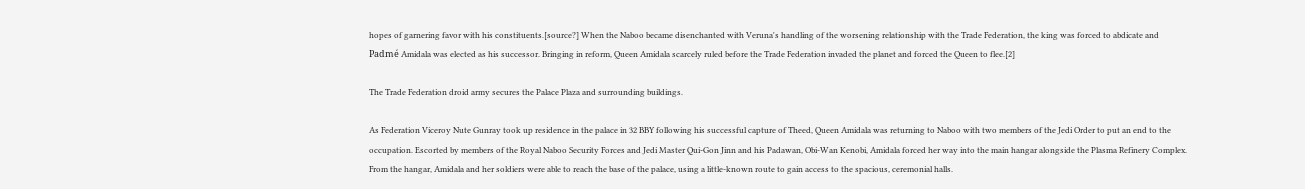hopes of garnering favor with his constituents.[source?] When the Naboo became disenchanted with Veruna's handling of the worsening relationship with the Trade Federation, the king was forced to abdicate and Padmé Amidala was elected as his successor. Bringing in reform, Queen Amidala scarcely ruled before the Trade Federation invaded the planet and forced the Queen to flee.[2]

The Trade Federation droid army secures the Palace Plaza and surrounding buildings.

As Federation Viceroy Nute Gunray took up residence in the palace in 32 BBY following his successful capture of Theed, Queen Amidala was returning to Naboo with two members of the Jedi Order to put an end to the occupation. Escorted by members of the Royal Naboo Security Forces and Jedi Master Qui-Gon Jinn and his Padawan, Obi-Wan Kenobi, Amidala forced her way into the main hangar alongside the Plasma Refinery Complex. From the hangar, Amidala and her soldiers were able to reach the base of the palace, using a little-known route to gain access to the spacious, ceremonial halls.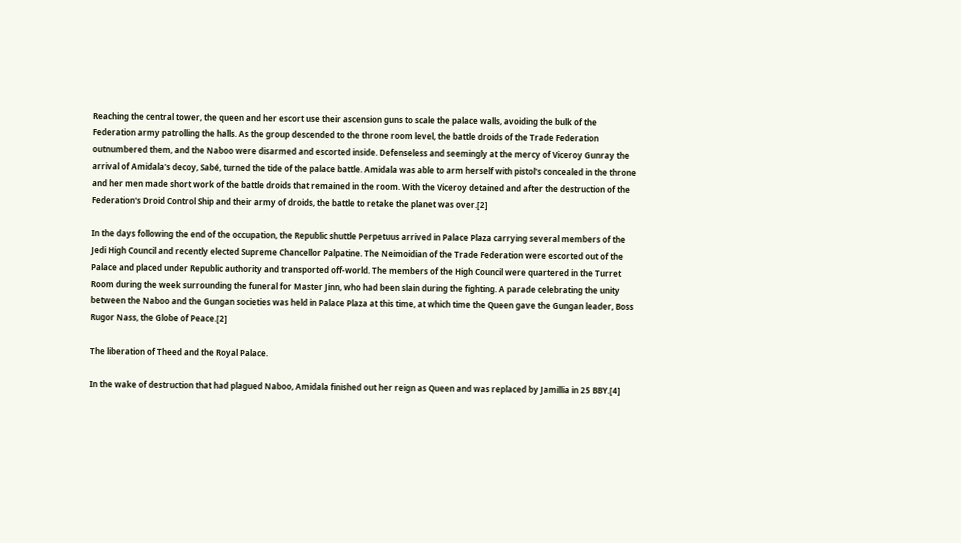Reaching the central tower, the queen and her escort use their ascension guns to scale the palace walls, avoiding the bulk of the Federation army patrolling the halls. As the group descended to the throne room level, the battle droids of the Trade Federation outnumbered them, and the Naboo were disarmed and escorted inside. Defenseless and seemingly at the mercy of Viceroy Gunray the arrival of Amidala's decoy, Sabé, turned the tide of the palace battle. Amidala was able to arm herself with pistol's concealed in the throne and her men made short work of the battle droids that remained in the room. With the Viceroy detained and after the destruction of the Federation's Droid Control Ship and their army of droids, the battle to retake the planet was over.[2]

In the days following the end of the occupation, the Republic shuttle Perpetuus arrived in Palace Plaza carrying several members of the Jedi High Council and recently elected Supreme Chancellor Palpatine. The Neimoidian of the Trade Federation were escorted out of the Palace and placed under Republic authority and transported off-world. The members of the High Council were quartered in the Turret Room during the week surrounding the funeral for Master Jinn, who had been slain during the fighting. A parade celebrating the unity between the Naboo and the Gungan societies was held in Palace Plaza at this time, at which time the Queen gave the Gungan leader, Boss Rugor Nass, the Globe of Peace.[2]

The liberation of Theed and the Royal Palace.

In the wake of destruction that had plagued Naboo, Amidala finished out her reign as Queen and was replaced by Jamillia in 25 BBY.[4]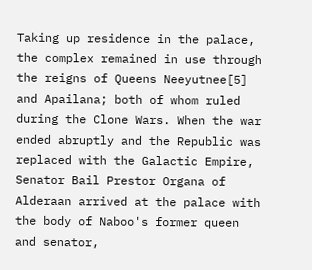Taking up residence in the palace, the complex remained in use through the reigns of Queens Neeyutnee[5] and Apailana; both of whom ruled during the Clone Wars. When the war ended abruptly and the Republic was replaced with the Galactic Empire, Senator Bail Prestor Organa of Alderaan arrived at the palace with the body of Naboo's former queen and senator,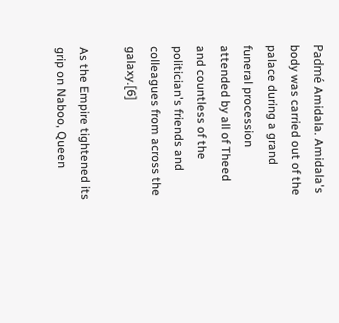Padmé Amidala. Amidala's body was carried out of the palace during a grand funeral procession attended by all of Theed and countless of the politician's friends and colleagues from across the galaxy.[6]

As the Empire tightened its grip on Naboo, Queen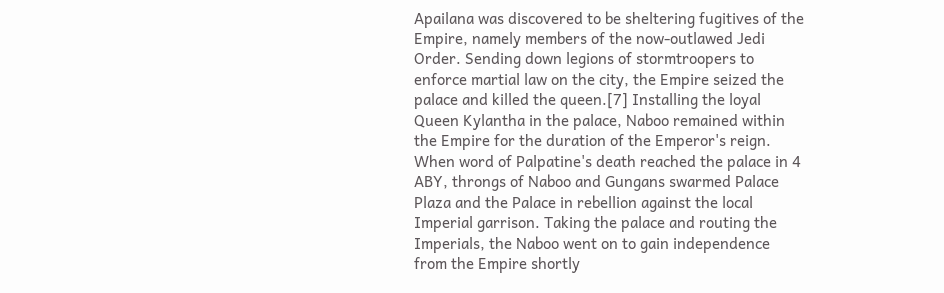Apailana was discovered to be sheltering fugitives of the Empire, namely members of the now-outlawed Jedi Order. Sending down legions of stormtroopers to enforce martial law on the city, the Empire seized the palace and killed the queen.[7] Installing the loyal Queen Kylantha in the palace, Naboo remained within the Empire for the duration of the Emperor's reign. When word of Palpatine's death reached the palace in 4 ABY, throngs of Naboo and Gungans swarmed Palace Plaza and the Palace in rebellion against the local Imperial garrison. Taking the palace and routing the Imperials, the Naboo went on to gain independence from the Empire shortly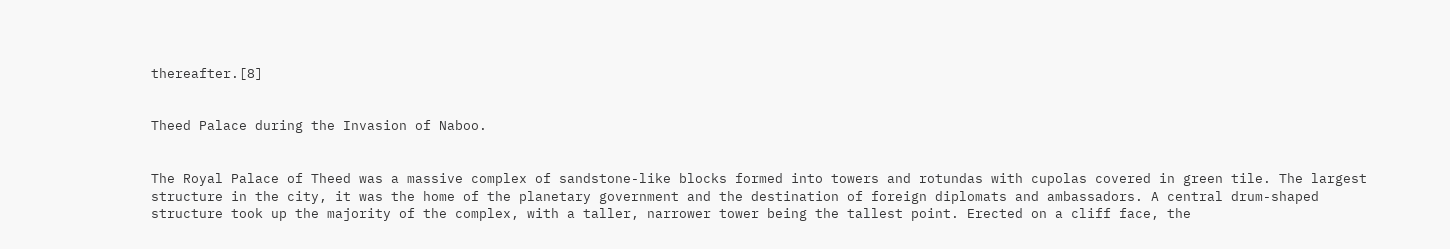thereafter.[8]


Theed Palace during the Invasion of Naboo.


The Royal Palace of Theed was a massive complex of sandstone-like blocks formed into towers and rotundas with cupolas covered in green tile. The largest structure in the city, it was the home of the planetary government and the destination of foreign diplomats and ambassadors. A central drum-shaped structure took up the majority of the complex, with a taller, narrower tower being the tallest point. Erected on a cliff face, the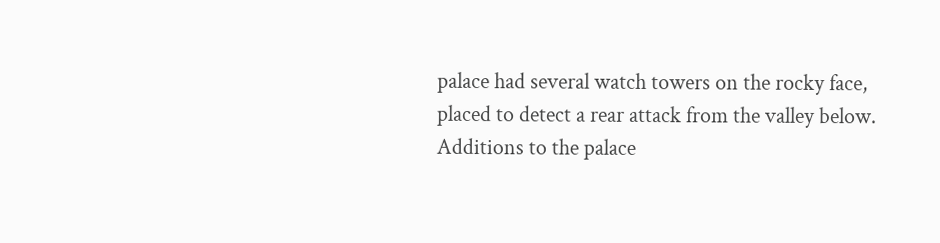palace had several watch towers on the rocky face, placed to detect a rear attack from the valley below. Additions to the palace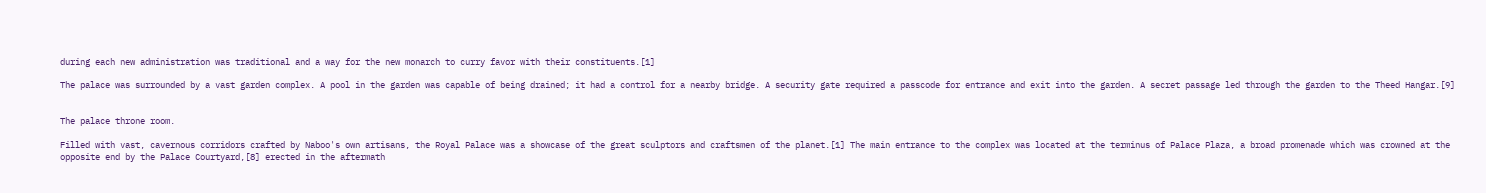during each new administration was traditional and a way for the new monarch to curry favor with their constituents.[1]

The palace was surrounded by a vast garden complex. A pool in the garden was capable of being drained; it had a control for a nearby bridge. A security gate required a passcode for entrance and exit into the garden. A secret passage led through the garden to the Theed Hangar.[9]


The palace throne room.

Filled with vast, cavernous corridors crafted by Naboo's own artisans, the Royal Palace was a showcase of the great sculptors and craftsmen of the planet.[1] The main entrance to the complex was located at the terminus of Palace Plaza, a broad promenade which was crowned at the opposite end by the Palace Courtyard,[8] erected in the aftermath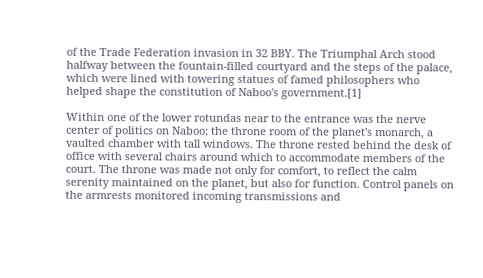of the Trade Federation invasion in 32 BBY. The Triumphal Arch stood halfway between the fountain-filled courtyard and the steps of the palace, which were lined with towering statues of famed philosophers who helped shape the constitution of Naboo's government.[1]

Within one of the lower rotundas near to the entrance was the nerve center of politics on Naboo; the throne room of the planet's monarch, a vaulted chamber with tall windows. The throne rested behind the desk of office with several chairs around which to accommodate members of the court. The throne was made not only for comfort, to reflect the calm serenity maintained on the planet, but also for function. Control panels on the armrests monitored incoming transmissions and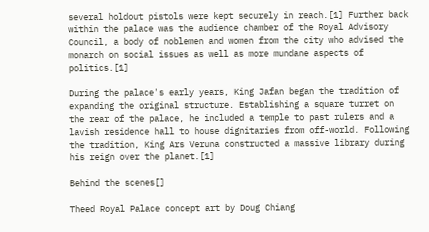several holdout pistols were kept securely in reach.[1] Further back within the palace was the audience chamber of the Royal Advisory Council, a body of noblemen and women from the city who advised the monarch on social issues as well as more mundane aspects of politics.[1]

During the palace's early years, King Jafan began the tradition of expanding the original structure. Establishing a square turret on the rear of the palace, he included a temple to past rulers and a lavish residence hall to house dignitaries from off-world. Following the tradition, King Ars Veruna constructed a massive library during his reign over the planet.[1]

Behind the scenes[]

Theed Royal Palace concept art by Doug Chiang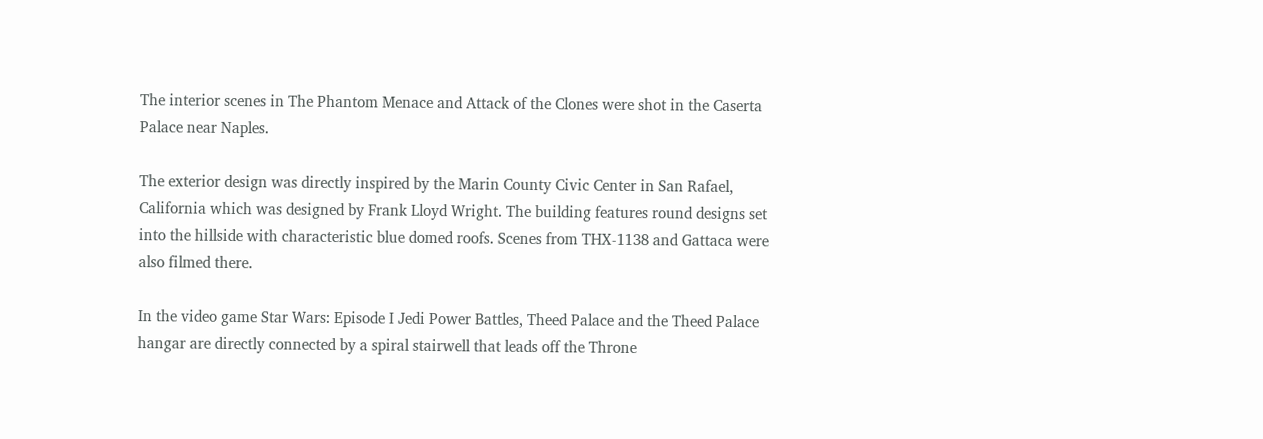The interior scenes in The Phantom Menace and Attack of the Clones were shot in the Caserta Palace near Naples.

The exterior design was directly inspired by the Marin County Civic Center in San Rafael, California which was designed by Frank Lloyd Wright. The building features round designs set into the hillside with characteristic blue domed roofs. Scenes from THX-1138 and Gattaca were also filmed there.

In the video game Star Wars: Episode I Jedi Power Battles, Theed Palace and the Theed Palace hangar are directly connected by a spiral stairwell that leads off the Throne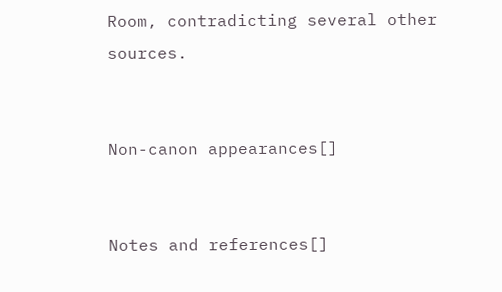Room, contradicting several other sources.


Non-canon appearances[]


Notes and references[]